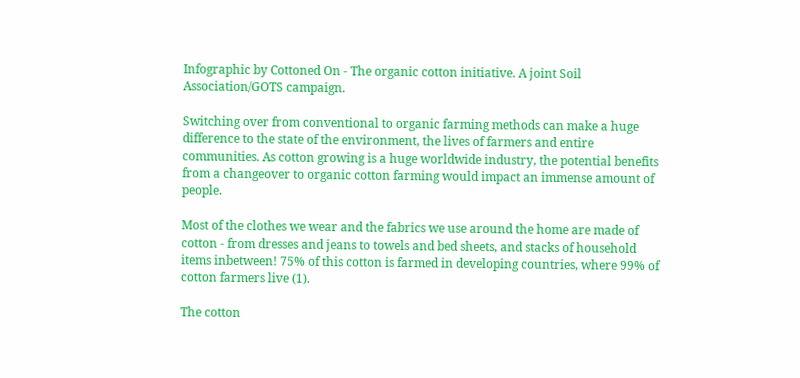Infographic by Cottoned On - The organic cotton initiative. A joint Soil Association/GOTS campaign.

Switching over from conventional to organic farming methods can make a huge difference to the state of the environment, the lives of farmers and entire communities. As cotton growing is a huge worldwide industry, the potential benefits from a changeover to organic cotton farming would impact an immense amount of people.

Most of the clothes we wear and the fabrics we use around the home are made of cotton - from dresses and jeans to towels and bed sheets, and stacks of household items inbetween! 75% of this cotton is farmed in developing countries, where 99% of cotton farmers live (1).

The cotton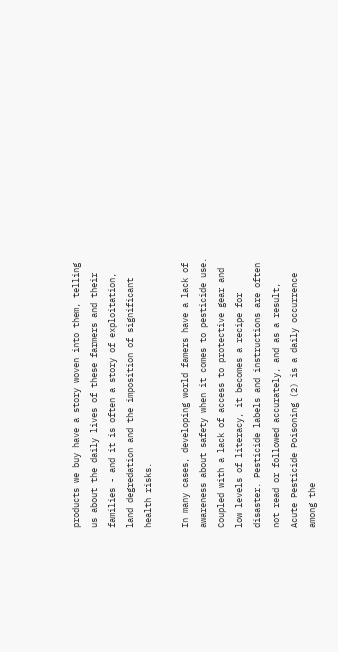products we buy have a story woven into them, telling us about the daily lives of these farmers and their families - and it is often a story of exploitation, land degredation and the imposition of significant health risks.

In many cases, developing world famers have a lack of awareness about safety when it comes to pesticide use. Coupled with a lack of access to protective gear and low levels of literacy, it becomes a recipe for disaster. Pesticide labels and instructions are often not read or followed accurately, and as a result, Acute Pesticide Poisoning (2) is a daily occurrence among the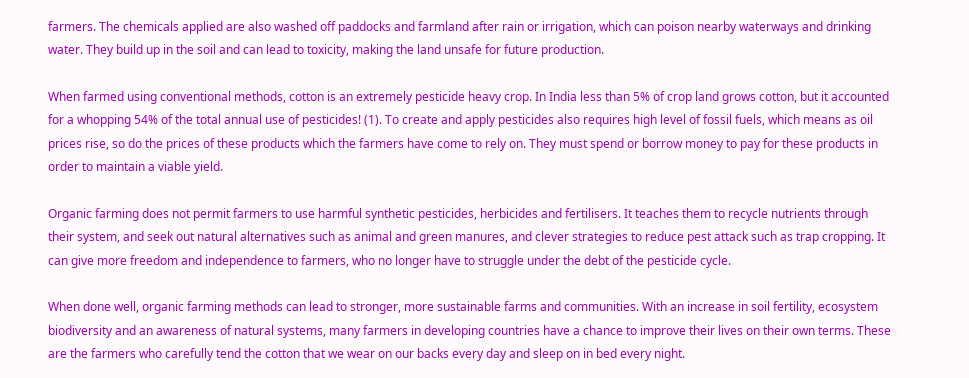farmers. The chemicals applied are also washed off paddocks and farmland after rain or irrigation, which can poison nearby waterways and drinking water. They build up in the soil and can lead to toxicity, making the land unsafe for future production.

When farmed using conventional methods, cotton is an extremely pesticide heavy crop. In India less than 5% of crop land grows cotton, but it accounted for a whopping 54% of the total annual use of pesticides! (1). To create and apply pesticides also requires high level of fossil fuels, which means as oil prices rise, so do the prices of these products which the farmers have come to rely on. They must spend or borrow money to pay for these products in order to maintain a viable yield.

Organic farming does not permit farmers to use harmful synthetic pesticides, herbicides and fertilisers. It teaches them to recycle nutrients through their system, and seek out natural alternatives such as animal and green manures, and clever strategies to reduce pest attack such as trap cropping. It can give more freedom and independence to farmers, who no longer have to struggle under the debt of the pesticide cycle.

When done well, organic farming methods can lead to stronger, more sustainable farms and communities. With an increase in soil fertility, ecosystem biodiversity and an awareness of natural systems, many farmers in developing countries have a chance to improve their lives on their own terms. These are the farmers who carefully tend the cotton that we wear on our backs every day and sleep on in bed every night.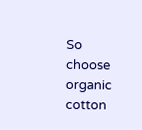So choose organic cotton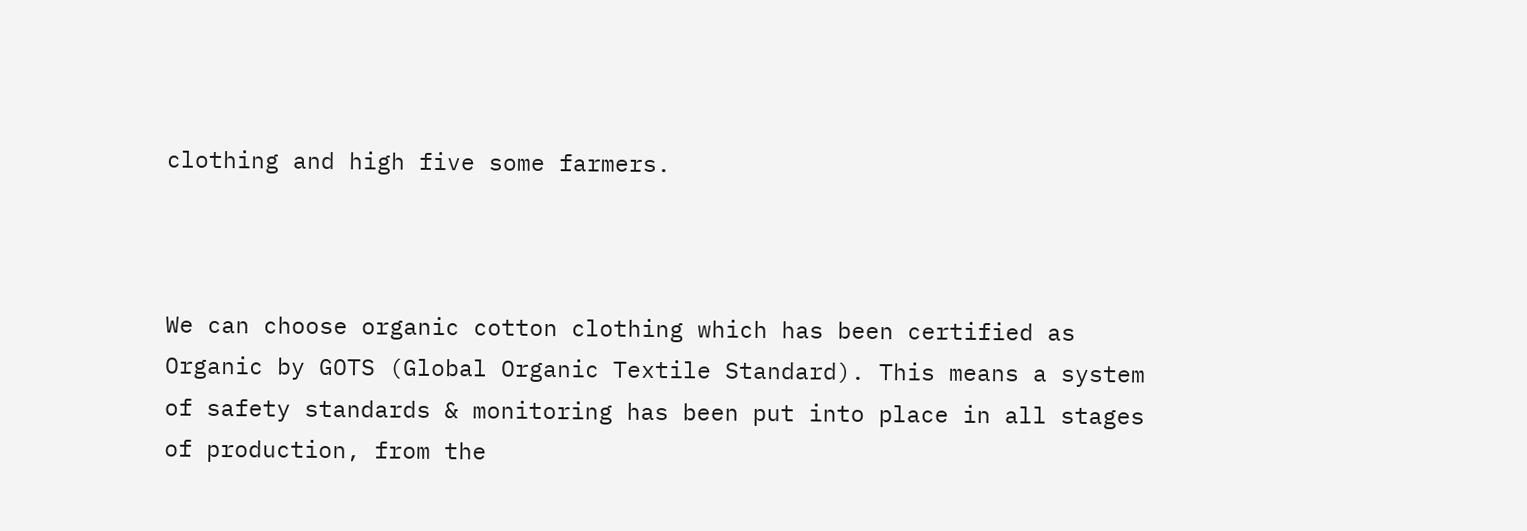clothing and high five some farmers.



We can choose organic cotton clothing which has been certified as Organic by GOTS (Global Organic Textile Standard). This means a system of safety standards & monitoring has been put into place in all stages of production, from the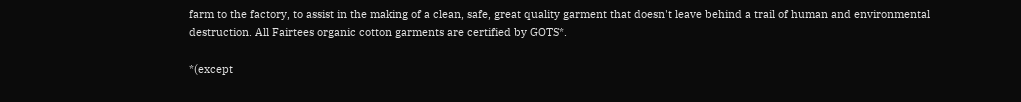farm to the factory, to assist in the making of a clean, safe, great quality garment that doesn't leave behind a trail of human and environmental destruction. All Fairtees organic cotton garments are certified by GOTS*.

*(except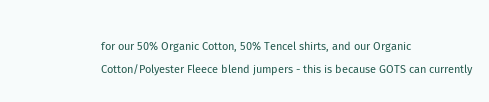for our 50% Organic Cotton, 50% Tencel shirts, and our Organic Cotton/Polyester Fleece blend jumpers - this is because GOTS can currently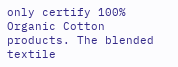only certify 100% Organic Cotton products. The blended textile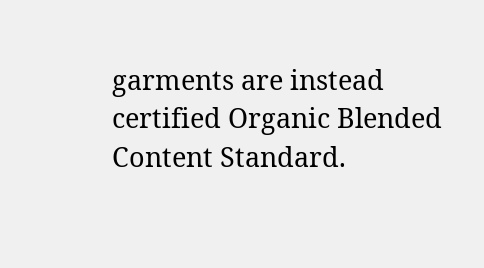garments are instead certified Organic Blended Content Standard.